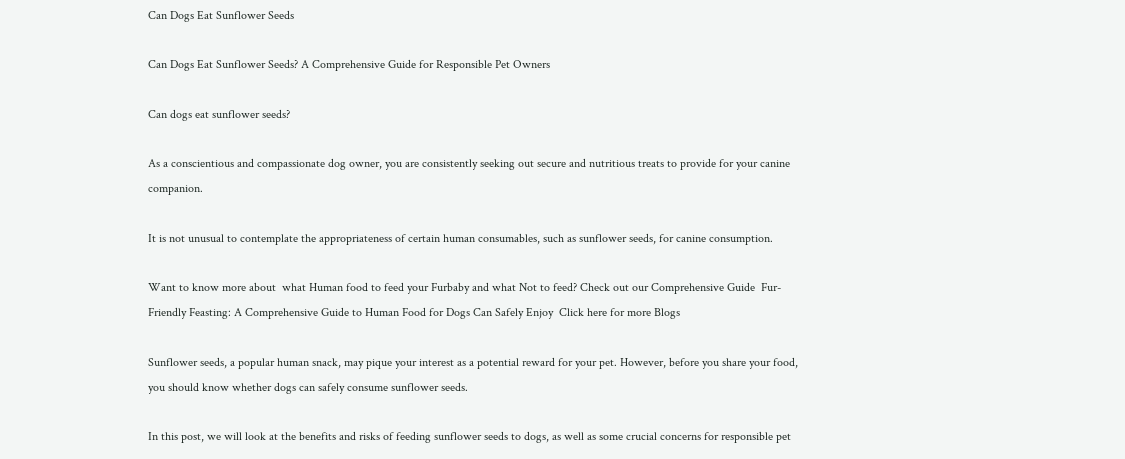Can Dogs Eat Sunflower Seeds

Can Dogs Eat Sunflower Seeds? A Comprehensive Guide for Responsible Pet Owners

Can dogs eat sunflower seeds?

As a conscientious and compassionate dog owner, you are consistently seeking out secure and nutritious treats to provide for your canine companion.

It is not unusual to contemplate the appropriateness of certain human consumables, such as sunflower seeds, for canine consumption.

Want to know more about  what Human food to feed your Furbaby and what Not to feed? Check out our Comprehensive Guide  Fur-Friendly Feasting: A Comprehensive Guide to Human Food for Dogs Can Safely Enjoy  Click here for more Blogs

Sunflower seeds, a popular human snack, may pique your interest as a potential reward for your pet. However, before you share your food, you should know whether dogs can safely consume sunflower seeds.

In this post, we will look at the benefits and risks of feeding sunflower seeds to dogs, as well as some crucial concerns for responsible pet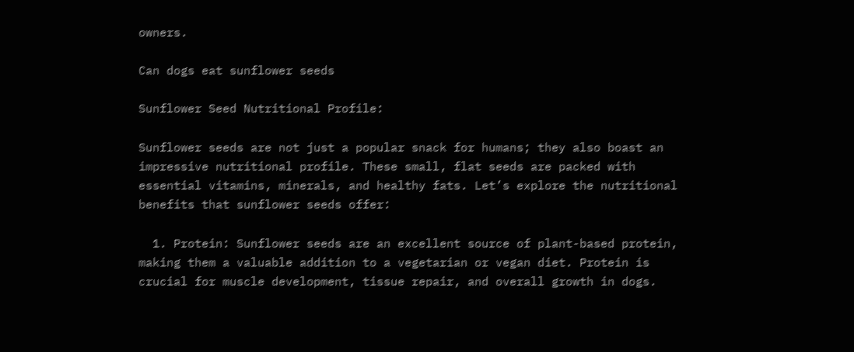owners.

Can dogs eat sunflower seeds

Sunflower Seed Nutritional Profile:

Sunflower seeds are not just a popular snack for humans; they also boast an impressive nutritional profile. These small, flat seeds are packed with essential vitamins, minerals, and healthy fats. Let’s explore the nutritional benefits that sunflower seeds offer:

  1. Protein: Sunflower seeds are an excellent source of plant-based protein, making them a valuable addition to a vegetarian or vegan diet. Protein is crucial for muscle development, tissue repair, and overall growth in dogs.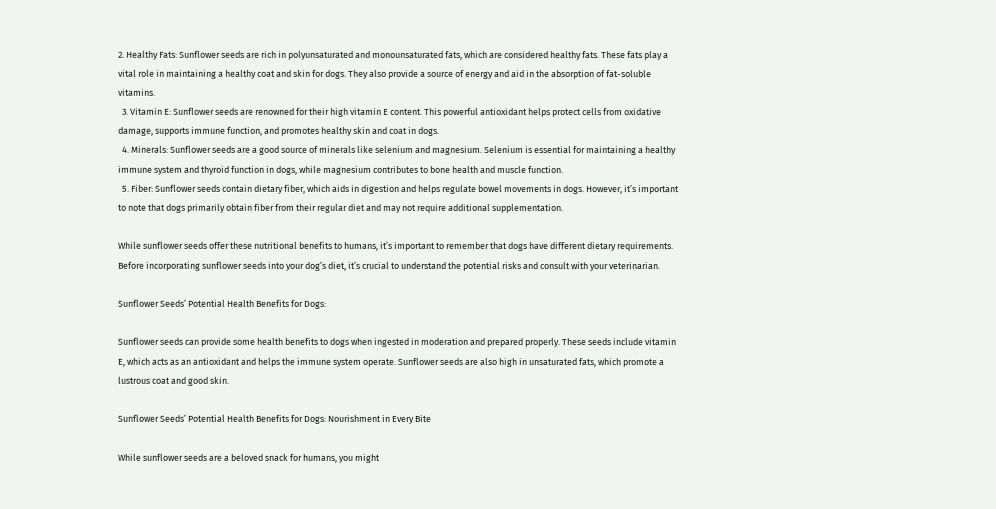2. Healthy Fats: Sunflower seeds are rich in polyunsaturated and monounsaturated fats, which are considered healthy fats. These fats play a vital role in maintaining a healthy coat and skin for dogs. They also provide a source of energy and aid in the absorption of fat-soluble vitamins.
  3. Vitamin E: Sunflower seeds are renowned for their high vitamin E content. This powerful antioxidant helps protect cells from oxidative damage, supports immune function, and promotes healthy skin and coat in dogs.
  4. Minerals: Sunflower seeds are a good source of minerals like selenium and magnesium. Selenium is essential for maintaining a healthy immune system and thyroid function in dogs, while magnesium contributes to bone health and muscle function.
  5. Fiber: Sunflower seeds contain dietary fiber, which aids in digestion and helps regulate bowel movements in dogs. However, it’s important to note that dogs primarily obtain fiber from their regular diet and may not require additional supplementation.

While sunflower seeds offer these nutritional benefits to humans, it’s important to remember that dogs have different dietary requirements. Before incorporating sunflower seeds into your dog’s diet, it’s crucial to understand the potential risks and consult with your veterinarian.

Sunflower Seeds’ Potential Health Benefits for Dogs:

Sunflower seeds can provide some health benefits to dogs when ingested in moderation and prepared properly. These seeds include vitamin E, which acts as an antioxidant and helps the immune system operate. Sunflower seeds are also high in unsaturated fats, which promote a lustrous coat and good skin.

Sunflower Seeds’ Potential Health Benefits for Dogs: Nourishment in Every Bite

While sunflower seeds are a beloved snack for humans, you might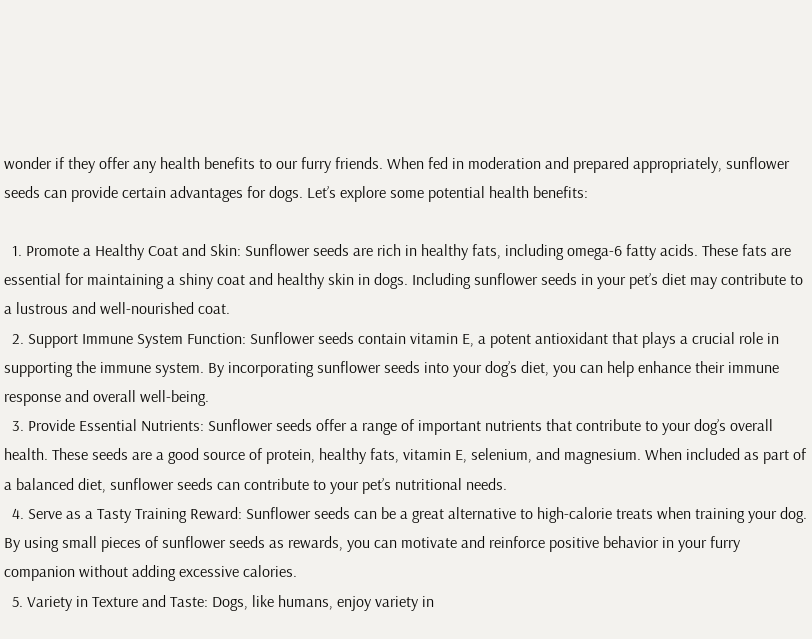wonder if they offer any health benefits to our furry friends. When fed in moderation and prepared appropriately, sunflower seeds can provide certain advantages for dogs. Let’s explore some potential health benefits:

  1. Promote a Healthy Coat and Skin: Sunflower seeds are rich in healthy fats, including omega-6 fatty acids. These fats are essential for maintaining a shiny coat and healthy skin in dogs. Including sunflower seeds in your pet’s diet may contribute to a lustrous and well-nourished coat.
  2. Support Immune System Function: Sunflower seeds contain vitamin E, a potent antioxidant that plays a crucial role in supporting the immune system. By incorporating sunflower seeds into your dog’s diet, you can help enhance their immune response and overall well-being.
  3. Provide Essential Nutrients: Sunflower seeds offer a range of important nutrients that contribute to your dog’s overall health. These seeds are a good source of protein, healthy fats, vitamin E, selenium, and magnesium. When included as part of a balanced diet, sunflower seeds can contribute to your pet’s nutritional needs.
  4. Serve as a Tasty Training Reward: Sunflower seeds can be a great alternative to high-calorie treats when training your dog. By using small pieces of sunflower seeds as rewards, you can motivate and reinforce positive behavior in your furry companion without adding excessive calories.
  5. Variety in Texture and Taste: Dogs, like humans, enjoy variety in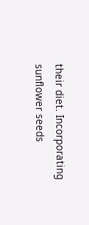their diet. Incorporating sunflower seeds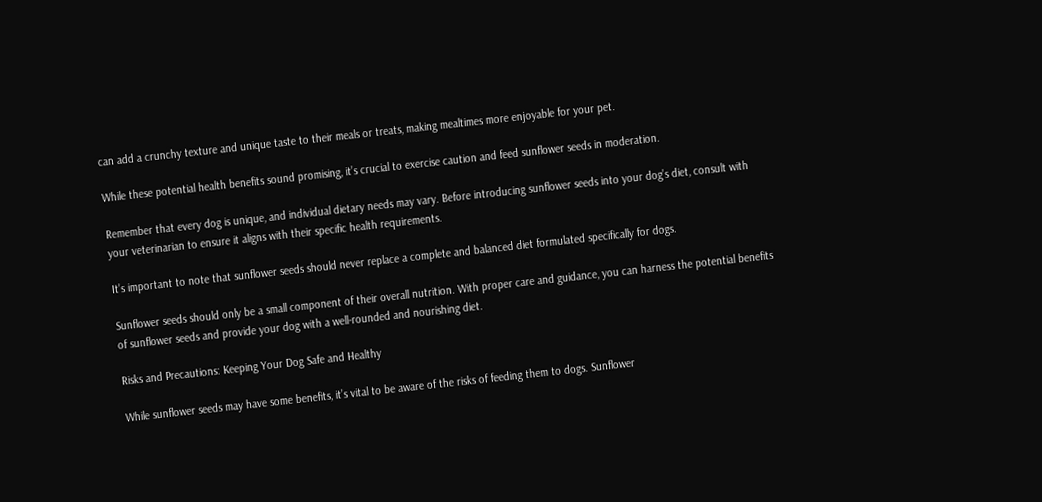can add a crunchy texture and unique taste to their meals or treats, making mealtimes more enjoyable for your pet.

While these potential health benefits sound promising, it’s crucial to exercise caution and feed sunflower seeds in moderation.

Remember that every dog is unique, and individual dietary needs may vary. Before introducing sunflower seeds into your dog’s diet, consult with your veterinarian to ensure it aligns with their specific health requirements.

It’s important to note that sunflower seeds should never replace a complete and balanced diet formulated specifically for dogs.

Sunflower seeds should only be a small component of their overall nutrition. With proper care and guidance, you can harness the potential benefits of sunflower seeds and provide your dog with a well-rounded and nourishing diet.

Risks and Precautions: Keeping Your Dog Safe and Healthy

While sunflower seeds may have some benefits, it’s vital to be aware of the risks of feeding them to dogs. Sunflower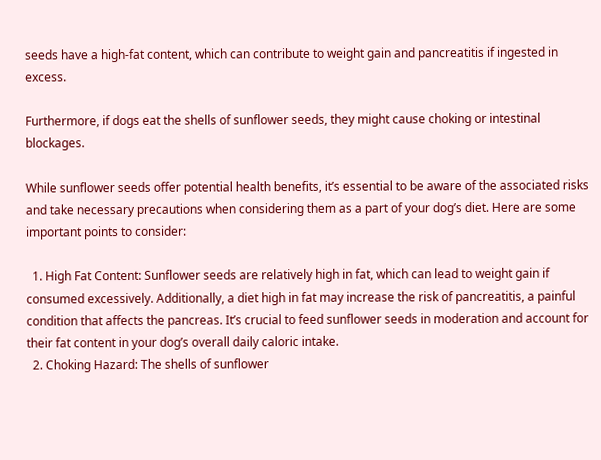seeds have a high-fat content, which can contribute to weight gain and pancreatitis if ingested in excess.

Furthermore, if dogs eat the shells of sunflower seeds, they might cause choking or intestinal blockages.

While sunflower seeds offer potential health benefits, it’s essential to be aware of the associated risks and take necessary precautions when considering them as a part of your dog’s diet. Here are some important points to consider:

  1. High Fat Content: Sunflower seeds are relatively high in fat, which can lead to weight gain if consumed excessively. Additionally, a diet high in fat may increase the risk of pancreatitis, a painful condition that affects the pancreas. It’s crucial to feed sunflower seeds in moderation and account for their fat content in your dog’s overall daily caloric intake.
  2. Choking Hazard: The shells of sunflower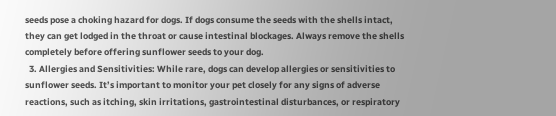seeds pose a choking hazard for dogs. If dogs consume the seeds with the shells intact, they can get lodged in the throat or cause intestinal blockages. Always remove the shells completely before offering sunflower seeds to your dog.
  3. Allergies and Sensitivities: While rare, dogs can develop allergies or sensitivities to sunflower seeds. It’s important to monitor your pet closely for any signs of adverse reactions, such as itching, skin irritations, gastrointestinal disturbances, or respiratory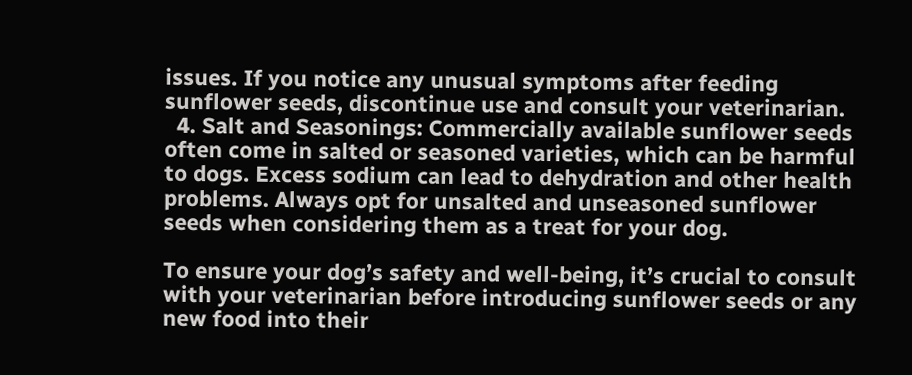issues. If you notice any unusual symptoms after feeding sunflower seeds, discontinue use and consult your veterinarian.
  4. Salt and Seasonings: Commercially available sunflower seeds often come in salted or seasoned varieties, which can be harmful to dogs. Excess sodium can lead to dehydration and other health problems. Always opt for unsalted and unseasoned sunflower seeds when considering them as a treat for your dog.

To ensure your dog’s safety and well-being, it’s crucial to consult with your veterinarian before introducing sunflower seeds or any new food into their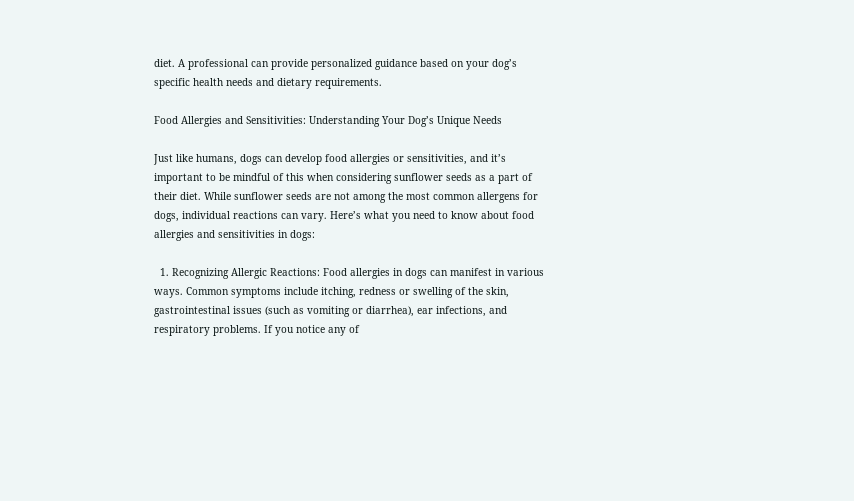diet. A professional can provide personalized guidance based on your dog’s specific health needs and dietary requirements.

Food Allergies and Sensitivities: Understanding Your Dog’s Unique Needs

Just like humans, dogs can develop food allergies or sensitivities, and it’s important to be mindful of this when considering sunflower seeds as a part of their diet. While sunflower seeds are not among the most common allergens for dogs, individual reactions can vary. Here’s what you need to know about food allergies and sensitivities in dogs:

  1. Recognizing Allergic Reactions: Food allergies in dogs can manifest in various ways. Common symptoms include itching, redness or swelling of the skin, gastrointestinal issues (such as vomiting or diarrhea), ear infections, and respiratory problems. If you notice any of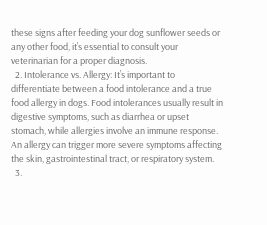these signs after feeding your dog sunflower seeds or any other food, it’s essential to consult your veterinarian for a proper diagnosis.
  2. Intolerance vs. Allergy: It’s important to differentiate between a food intolerance and a true food allergy in dogs. Food intolerances usually result in digestive symptoms, such as diarrhea or upset stomach, while allergies involve an immune response. An allergy can trigger more severe symptoms affecting the skin, gastrointestinal tract, or respiratory system.
  3.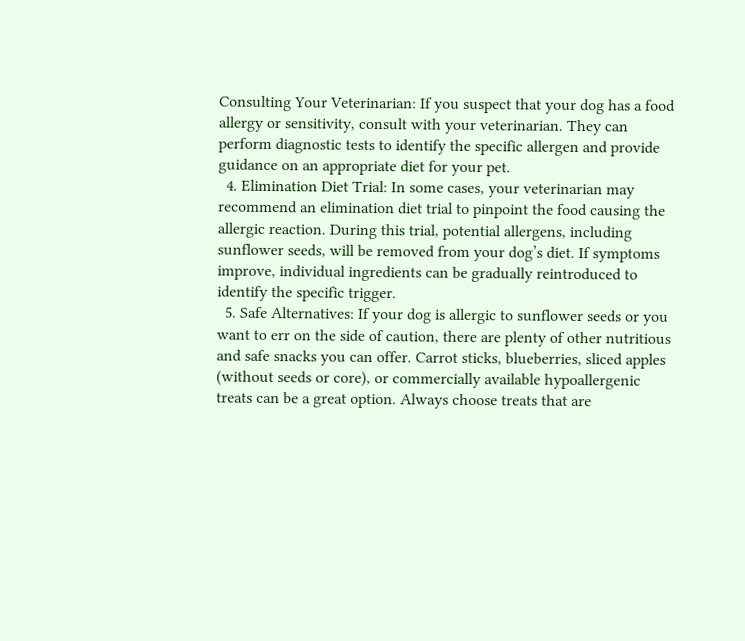Consulting Your Veterinarian: If you suspect that your dog has a food allergy or sensitivity, consult with your veterinarian. They can perform diagnostic tests to identify the specific allergen and provide guidance on an appropriate diet for your pet.
  4. Elimination Diet Trial: In some cases, your veterinarian may recommend an elimination diet trial to pinpoint the food causing the allergic reaction. During this trial, potential allergens, including sunflower seeds, will be removed from your dog’s diet. If symptoms improve, individual ingredients can be gradually reintroduced to identify the specific trigger.
  5. Safe Alternatives: If your dog is allergic to sunflower seeds or you want to err on the side of caution, there are plenty of other nutritious and safe snacks you can offer. Carrot sticks, blueberries, sliced apples (without seeds or core), or commercially available hypoallergenic treats can be a great option. Always choose treats that are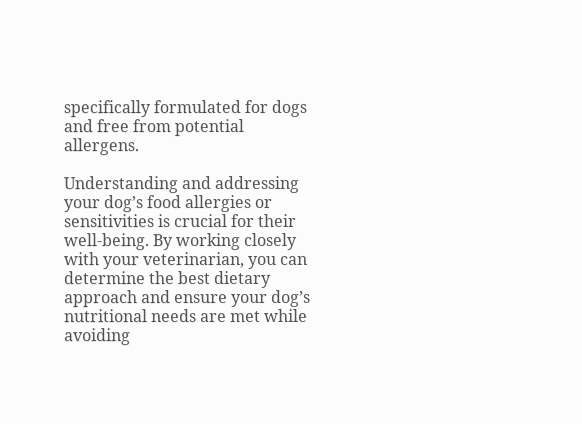specifically formulated for dogs and free from potential allergens.

Understanding and addressing your dog’s food allergies or sensitivities is crucial for their well-being. By working closely with your veterinarian, you can determine the best dietary approach and ensure your dog’s nutritional needs are met while avoiding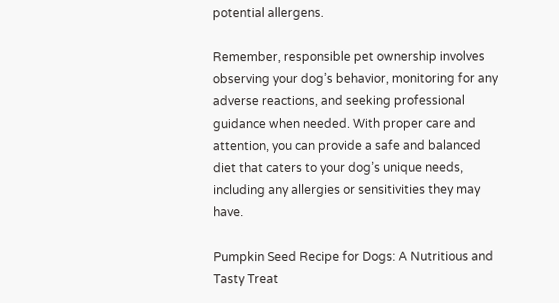potential allergens.

Remember, responsible pet ownership involves observing your dog’s behavior, monitoring for any adverse reactions, and seeking professional guidance when needed. With proper care and attention, you can provide a safe and balanced diet that caters to your dog’s unique needs, including any allergies or sensitivities they may have.

Pumpkin Seed Recipe for Dogs: A Nutritious and Tasty Treat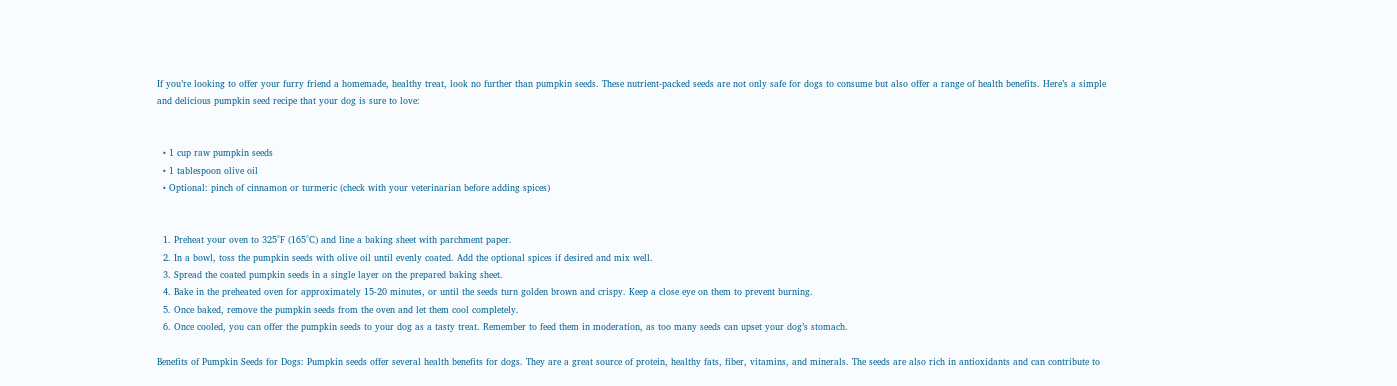If you’re looking to offer your furry friend a homemade, healthy treat, look no further than pumpkin seeds. These nutrient-packed seeds are not only safe for dogs to consume but also offer a range of health benefits. Here’s a simple and delicious pumpkin seed recipe that your dog is sure to love:


  • 1 cup raw pumpkin seeds
  • 1 tablespoon olive oil
  • Optional: pinch of cinnamon or turmeric (check with your veterinarian before adding spices)


  1. Preheat your oven to 325°F (165°C) and line a baking sheet with parchment paper.
  2. In a bowl, toss the pumpkin seeds with olive oil until evenly coated. Add the optional spices if desired and mix well.
  3. Spread the coated pumpkin seeds in a single layer on the prepared baking sheet.
  4. Bake in the preheated oven for approximately 15-20 minutes, or until the seeds turn golden brown and crispy. Keep a close eye on them to prevent burning.
  5. Once baked, remove the pumpkin seeds from the oven and let them cool completely.
  6. Once cooled, you can offer the pumpkin seeds to your dog as a tasty treat. Remember to feed them in moderation, as too many seeds can upset your dog’s stomach.

Benefits of Pumpkin Seeds for Dogs: Pumpkin seeds offer several health benefits for dogs. They are a great source of protein, healthy fats, fiber, vitamins, and minerals. The seeds are also rich in antioxidants and can contribute to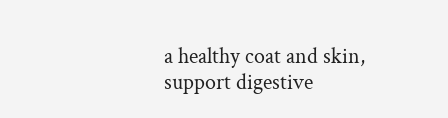a healthy coat and skin, support digestive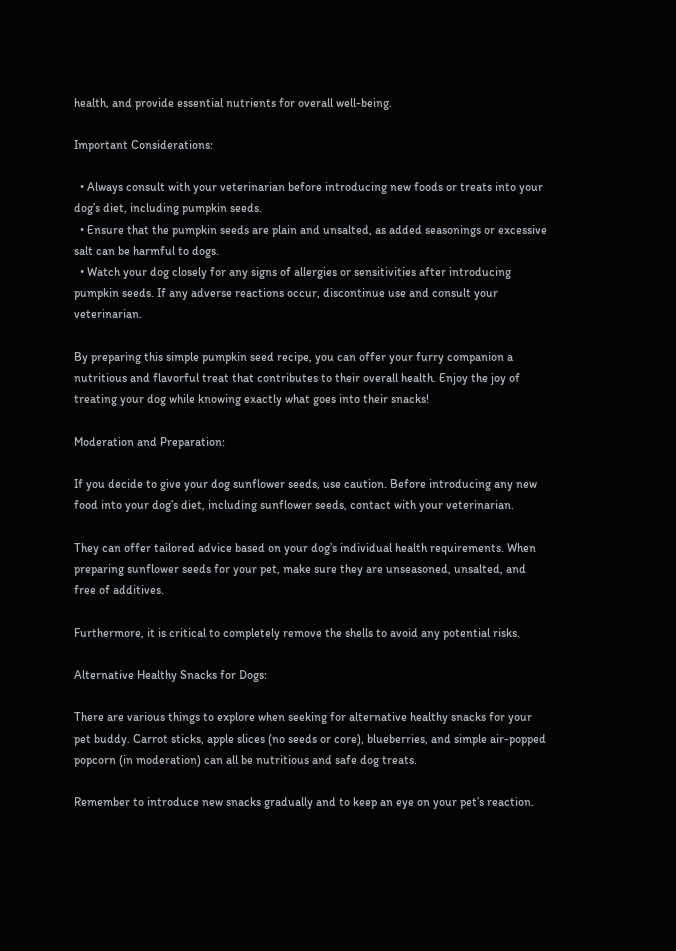health, and provide essential nutrients for overall well-being.

Important Considerations:

  • Always consult with your veterinarian before introducing new foods or treats into your dog’s diet, including pumpkin seeds.
  • Ensure that the pumpkin seeds are plain and unsalted, as added seasonings or excessive salt can be harmful to dogs.
  • Watch your dog closely for any signs of allergies or sensitivities after introducing pumpkin seeds. If any adverse reactions occur, discontinue use and consult your veterinarian.

By preparing this simple pumpkin seed recipe, you can offer your furry companion a nutritious and flavorful treat that contributes to their overall health. Enjoy the joy of treating your dog while knowing exactly what goes into their snacks!

Moderation and Preparation:

If you decide to give your dog sunflower seeds, use caution. Before introducing any new food into your dog’s diet, including sunflower seeds, contact with your veterinarian.

They can offer tailored advice based on your dog’s individual health requirements. When preparing sunflower seeds for your pet, make sure they are unseasoned, unsalted, and free of additives.

Furthermore, it is critical to completely remove the shells to avoid any potential risks.

Alternative Healthy Snacks for Dogs:

There are various things to explore when seeking for alternative healthy snacks for your pet buddy. Carrot sticks, apple slices (no seeds or core), blueberries, and simple air-popped popcorn (in moderation) can all be nutritious and safe dog treats.

Remember to introduce new snacks gradually and to keep an eye on your pet’s reaction.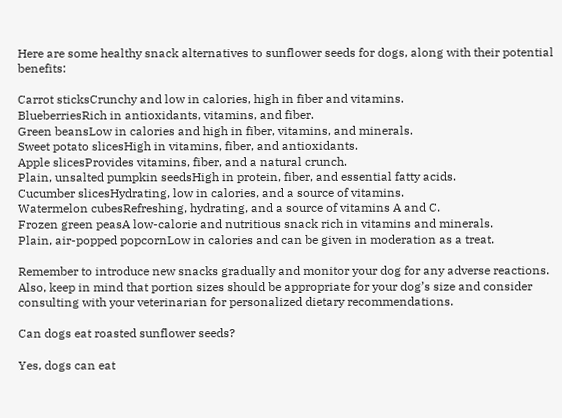Here are some healthy snack alternatives to sunflower seeds for dogs, along with their potential benefits:

Carrot sticksCrunchy and low in calories, high in fiber and vitamins.
BlueberriesRich in antioxidants, vitamins, and fiber.
Green beansLow in calories and high in fiber, vitamins, and minerals.
Sweet potato slicesHigh in vitamins, fiber, and antioxidants.
Apple slicesProvides vitamins, fiber, and a natural crunch.
Plain, unsalted pumpkin seedsHigh in protein, fiber, and essential fatty acids.
Cucumber slicesHydrating, low in calories, and a source of vitamins.
Watermelon cubesRefreshing, hydrating, and a source of vitamins A and C.
Frozen green peasA low-calorie and nutritious snack rich in vitamins and minerals.
Plain, air-popped popcornLow in calories and can be given in moderation as a treat.

Remember to introduce new snacks gradually and monitor your dog for any adverse reactions. Also, keep in mind that portion sizes should be appropriate for your dog’s size and consider consulting with your veterinarian for personalized dietary recommendations.

Can dogs eat roasted sunflower seeds?

Yes, dogs can eat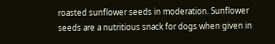roasted sunflower seeds in moderation. Sunflower seeds are a nutritious snack for dogs when given in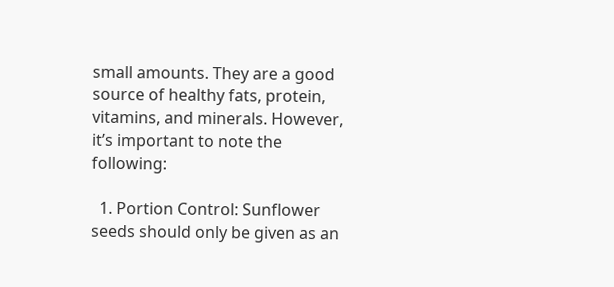small amounts. They are a good source of healthy fats, protein, vitamins, and minerals. However, it’s important to note the following:

  1. Portion Control: Sunflower seeds should only be given as an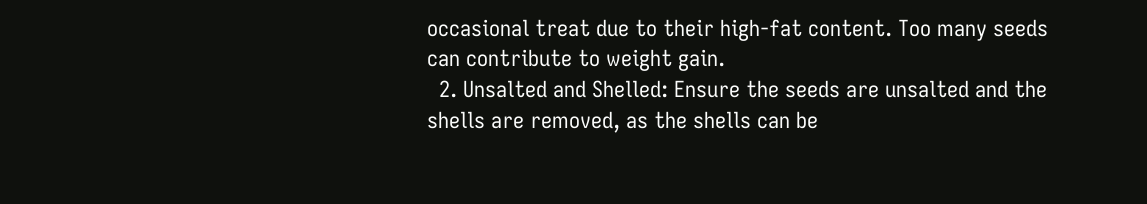occasional treat due to their high-fat content. Too many seeds can contribute to weight gain.
  2. Unsalted and Shelled: Ensure the seeds are unsalted and the shells are removed, as the shells can be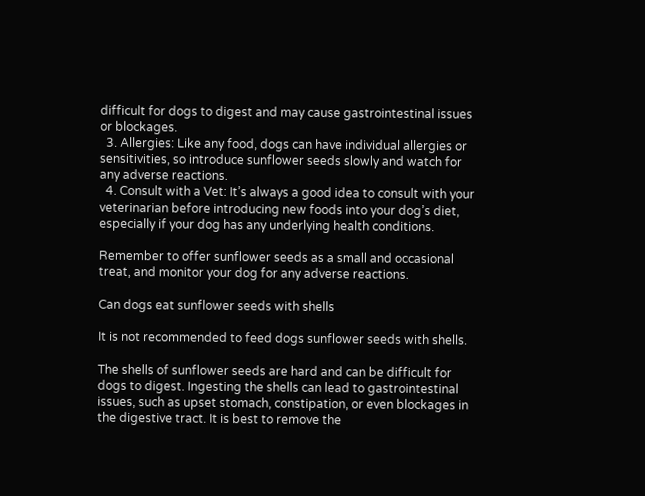difficult for dogs to digest and may cause gastrointestinal issues or blockages.
  3. Allergies: Like any food, dogs can have individual allergies or sensitivities, so introduce sunflower seeds slowly and watch for any adverse reactions.
  4. Consult with a Vet: It’s always a good idea to consult with your veterinarian before introducing new foods into your dog’s diet, especially if your dog has any underlying health conditions.

Remember to offer sunflower seeds as a small and occasional treat, and monitor your dog for any adverse reactions.

Can dogs eat sunflower seeds with shells

It is not recommended to feed dogs sunflower seeds with shells.

The shells of sunflower seeds are hard and can be difficult for dogs to digest. Ingesting the shells can lead to gastrointestinal issues, such as upset stomach, constipation, or even blockages in the digestive tract. It is best to remove the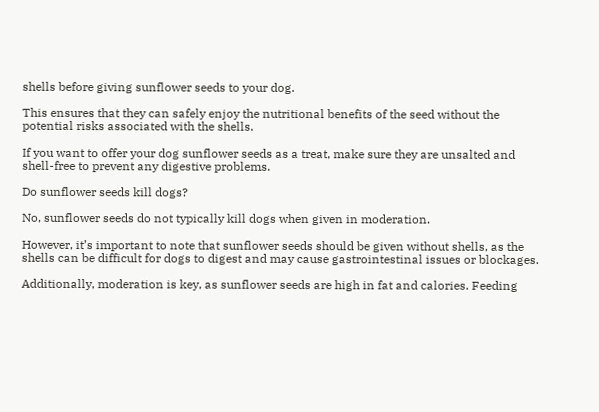shells before giving sunflower seeds to your dog.

This ensures that they can safely enjoy the nutritional benefits of the seed without the potential risks associated with the shells.

If you want to offer your dog sunflower seeds as a treat, make sure they are unsalted and shell-free to prevent any digestive problems.

Do sunflower seeds kill dogs?

No, sunflower seeds do not typically kill dogs when given in moderation.

However, it’s important to note that sunflower seeds should be given without shells, as the shells can be difficult for dogs to digest and may cause gastrointestinal issues or blockages.

Additionally, moderation is key, as sunflower seeds are high in fat and calories. Feeding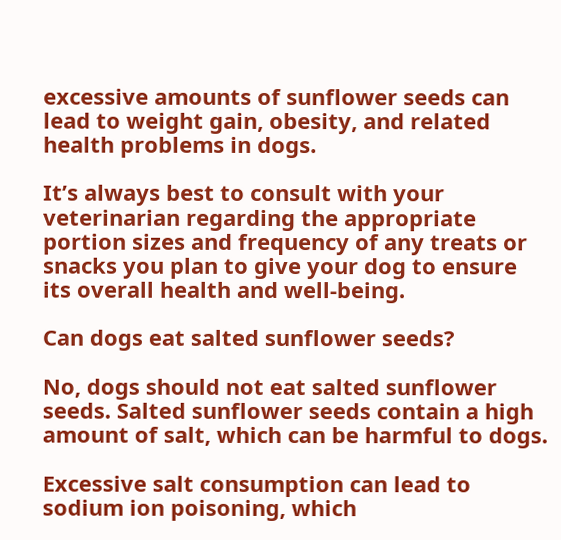excessive amounts of sunflower seeds can lead to weight gain, obesity, and related health problems in dogs.

It’s always best to consult with your veterinarian regarding the appropriate portion sizes and frequency of any treats or snacks you plan to give your dog to ensure its overall health and well-being.

Can dogs eat salted sunflower seeds?

No, dogs should not eat salted sunflower seeds. Salted sunflower seeds contain a high amount of salt, which can be harmful to dogs.

Excessive salt consumption can lead to sodium ion poisoning, which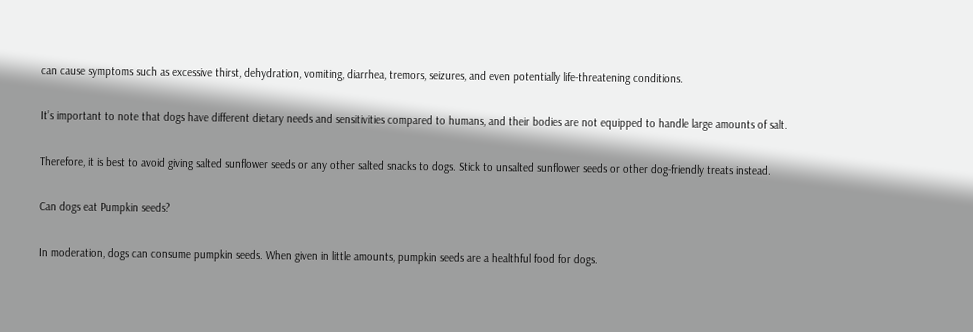can cause symptoms such as excessive thirst, dehydration, vomiting, diarrhea, tremors, seizures, and even potentially life-threatening conditions.

It’s important to note that dogs have different dietary needs and sensitivities compared to humans, and their bodies are not equipped to handle large amounts of salt.

Therefore, it is best to avoid giving salted sunflower seeds or any other salted snacks to dogs. Stick to unsalted sunflower seeds or other dog-friendly treats instead.

Can dogs eat Pumpkin seeds?

In moderation, dogs can consume pumpkin seeds. When given in little amounts, pumpkin seeds are a healthful food for dogs.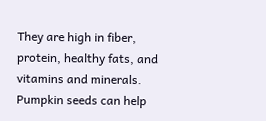They are high in fiber, protein, healthy fats, and vitamins and minerals. Pumpkin seeds can help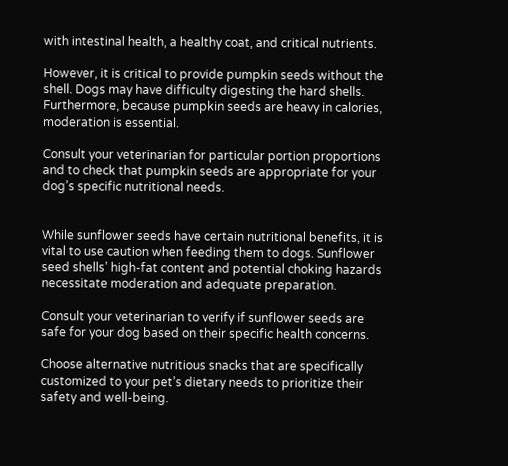with intestinal health, a healthy coat, and critical nutrients.

However, it is critical to provide pumpkin seeds without the shell. Dogs may have difficulty digesting the hard shells. Furthermore, because pumpkin seeds are heavy in calories, moderation is essential.

Consult your veterinarian for particular portion proportions and to check that pumpkin seeds are appropriate for your dog’s specific nutritional needs.


While sunflower seeds have certain nutritional benefits, it is vital to use caution when feeding them to dogs. Sunflower seed shells’ high-fat content and potential choking hazards necessitate moderation and adequate preparation.

Consult your veterinarian to verify if sunflower seeds are safe for your dog based on their specific health concerns.

Choose alternative nutritious snacks that are specifically customized to your pet’s dietary needs to prioritize their safety and well-being.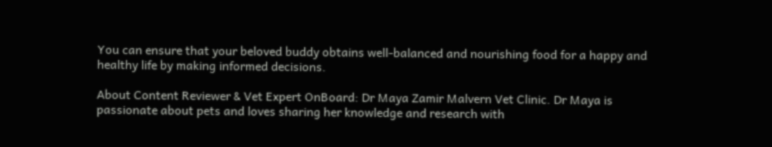You can ensure that your beloved buddy obtains well-balanced and nourishing food for a happy and healthy life by making informed decisions.

About Content Reviewer & Vet Expert OnBoard: Dr Maya Zamir Malvern Vet Clinic. Dr Maya is passionate about pets and loves sharing her knowledge and research with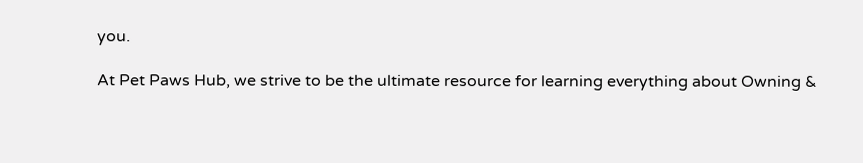you.

At Pet Paws Hub, we strive to be the ultimate resource for learning everything about Owning &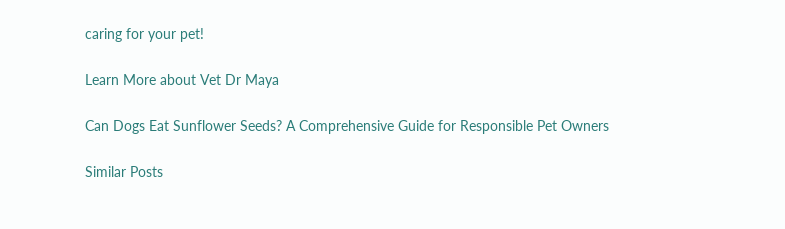caring for your pet!

Learn More about Vet Dr Maya

Can Dogs Eat Sunflower Seeds? A Comprehensive Guide for Responsible Pet Owners

Similar Posts